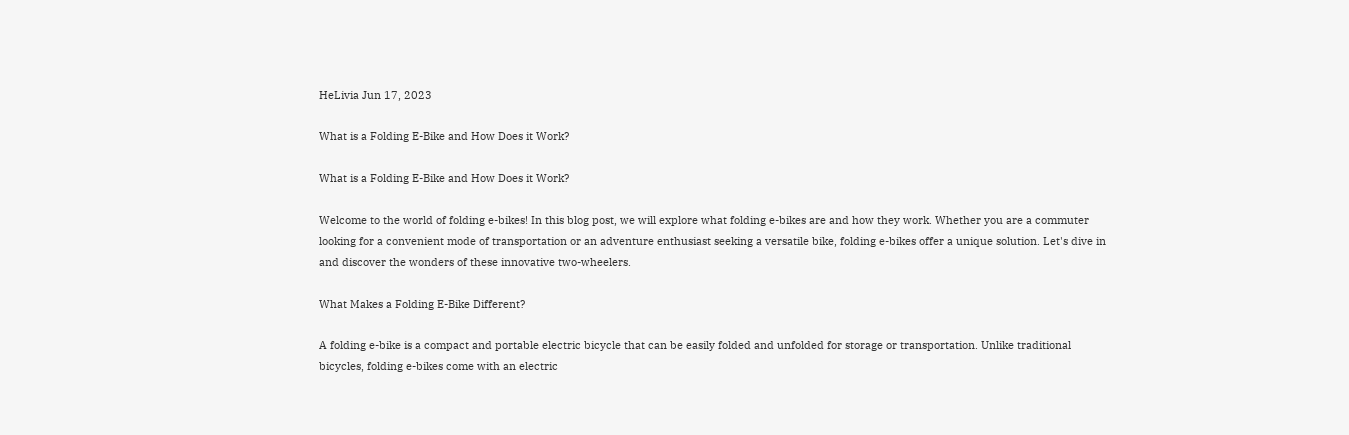HeLivia Jun 17, 2023

What is a Folding E-Bike and How Does it Work?

What is a Folding E-Bike and How Does it Work?

Welcome to the world of folding e-bikes! In this blog post, we will explore what folding e-bikes are and how they work. Whether you are a commuter looking for a convenient mode of transportation or an adventure enthusiast seeking a versatile bike, folding e-bikes offer a unique solution. Let's dive in and discover the wonders of these innovative two-wheelers.

What Makes a Folding E-Bike Different?

A folding e-bike is a compact and portable electric bicycle that can be easily folded and unfolded for storage or transportation. Unlike traditional bicycles, folding e-bikes come with an electric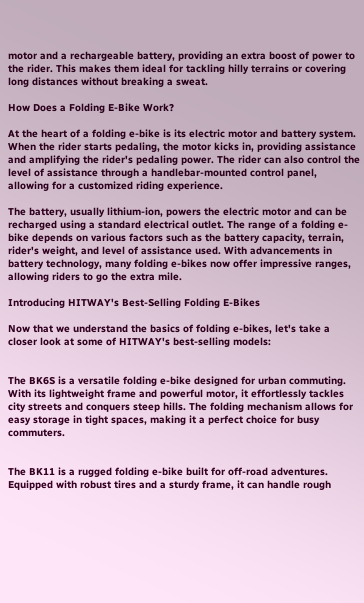motor and a rechargeable battery, providing an extra boost of power to the rider. This makes them ideal for tackling hilly terrains or covering long distances without breaking a sweat.

How Does a Folding E-Bike Work?

At the heart of a folding e-bike is its electric motor and battery system. When the rider starts pedaling, the motor kicks in, providing assistance and amplifying the rider's pedaling power. The rider can also control the level of assistance through a handlebar-mounted control panel, allowing for a customized riding experience.

The battery, usually lithium-ion, powers the electric motor and can be recharged using a standard electrical outlet. The range of a folding e-bike depends on various factors such as the battery capacity, terrain, rider's weight, and level of assistance used. With advancements in battery technology, many folding e-bikes now offer impressive ranges, allowing riders to go the extra mile.

Introducing HITWAY's Best-Selling Folding E-Bikes

Now that we understand the basics of folding e-bikes, let's take a closer look at some of HITWAY's best-selling models:


The BK6S is a versatile folding e-bike designed for urban commuting. With its lightweight frame and powerful motor, it effortlessly tackles city streets and conquers steep hills. The folding mechanism allows for easy storage in tight spaces, making it a perfect choice for busy commuters.


The BK11 is a rugged folding e-bike built for off-road adventures. Equipped with robust tires and a sturdy frame, it can handle rough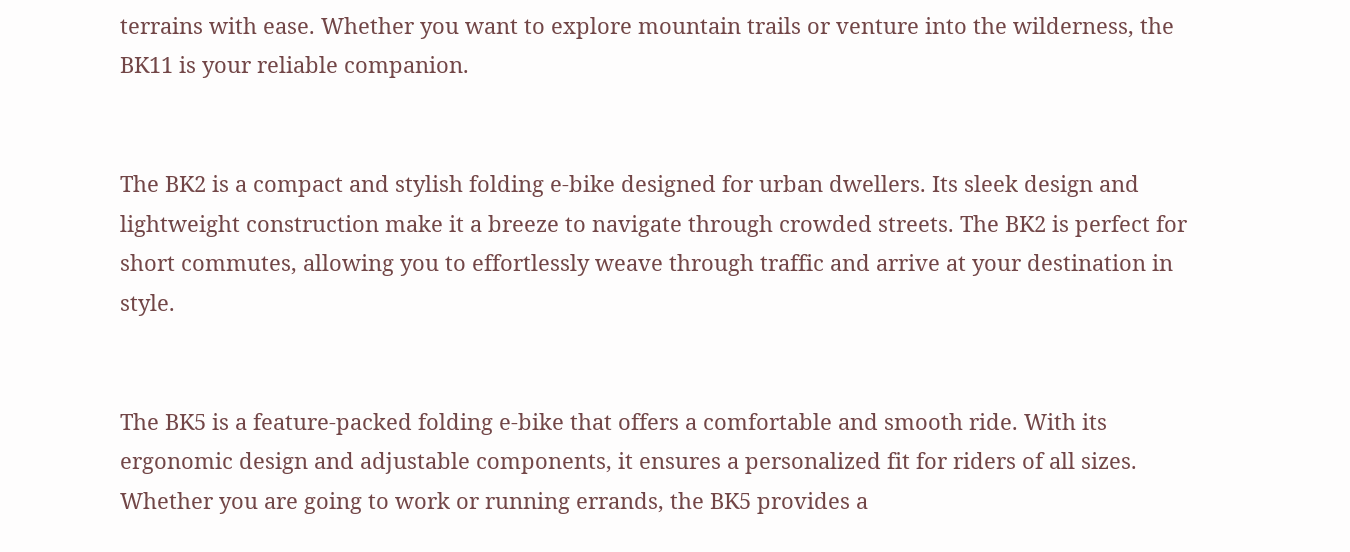terrains with ease. Whether you want to explore mountain trails or venture into the wilderness, the BK11 is your reliable companion.


The BK2 is a compact and stylish folding e-bike designed for urban dwellers. Its sleek design and lightweight construction make it a breeze to navigate through crowded streets. The BK2 is perfect for short commutes, allowing you to effortlessly weave through traffic and arrive at your destination in style.


The BK5 is a feature-packed folding e-bike that offers a comfortable and smooth ride. With its ergonomic design and adjustable components, it ensures a personalized fit for riders of all sizes. Whether you are going to work or running errands, the BK5 provides a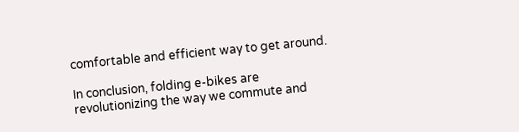comfortable and efficient way to get around.

In conclusion, folding e-bikes are revolutionizing the way we commute and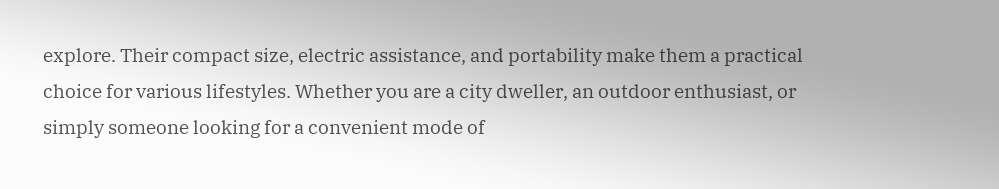explore. Their compact size, electric assistance, and portability make them a practical choice for various lifestyles. Whether you are a city dweller, an outdoor enthusiast, or simply someone looking for a convenient mode of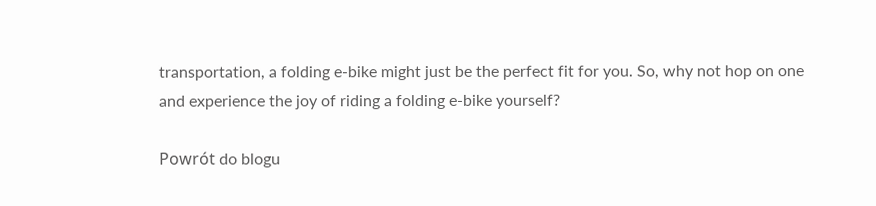transportation, a folding e-bike might just be the perfect fit for you. So, why not hop on one and experience the joy of riding a folding e-bike yourself?

Powrót do blogu